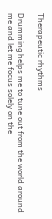Therapeutic rhythms

Drumming helps me to tune out from the world around me and let me focus solely on the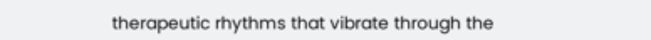therapeutic rhythms that vibrate through the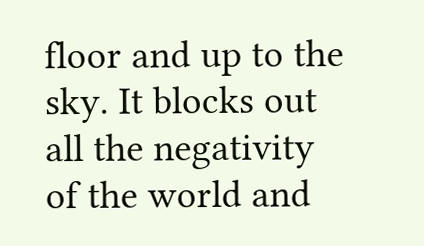floor and up to the sky. It blocks out all the negativity of the world and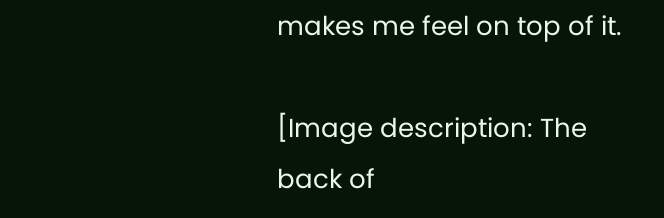makes me feel on top of it.

[Image description: The back of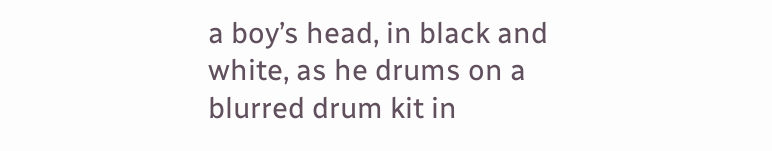a boy’s head, in black and white, as he drums on a blurred drum kit in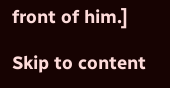front of him.]

Skip to content